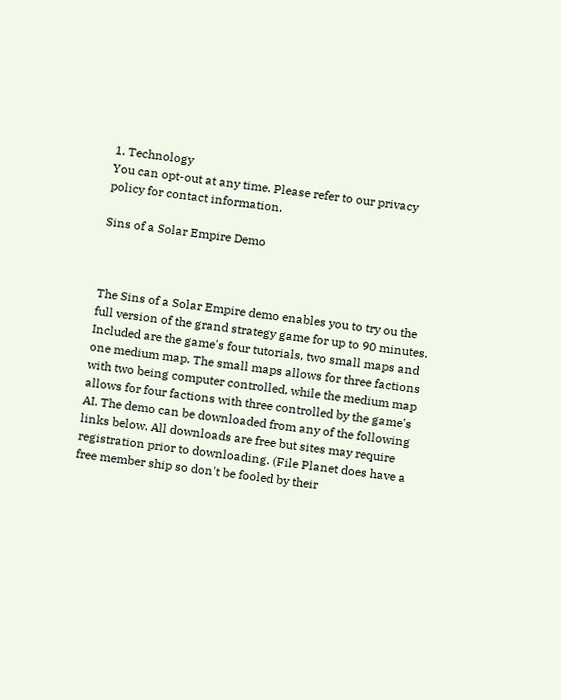1. Technology
You can opt-out at any time. Please refer to our privacy policy for contact information.

Sins of a Solar Empire Demo



The Sins of a Solar Empire demo enables you to try ou the full version of the grand strategy game for up to 90 minutes. Included are the game's four tutorials, two small maps and one medium map. The small maps allows for three factions with two being computer controlled, while the medium map allows for four factions with three controlled by the game's AI. The demo can be downloaded from any of the following links below. All downloads are free but sites may require registration prior to downloading. (File Planet does have a free member ship so don't be fooled by their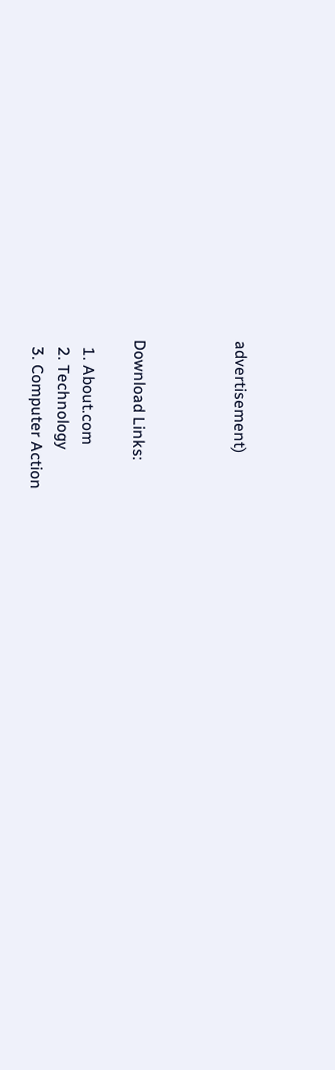advertisement)



Download Links:

  1. About.com
  2. Technology
  3. Computer Action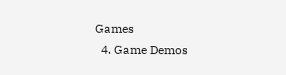Games
  4. Game Demos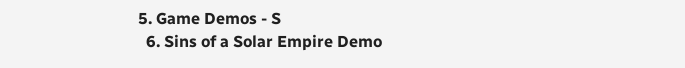5. Game Demos - S
  6. Sins of a Solar Empire Demo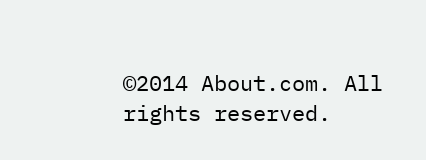©2014 About.com. All rights reserved.